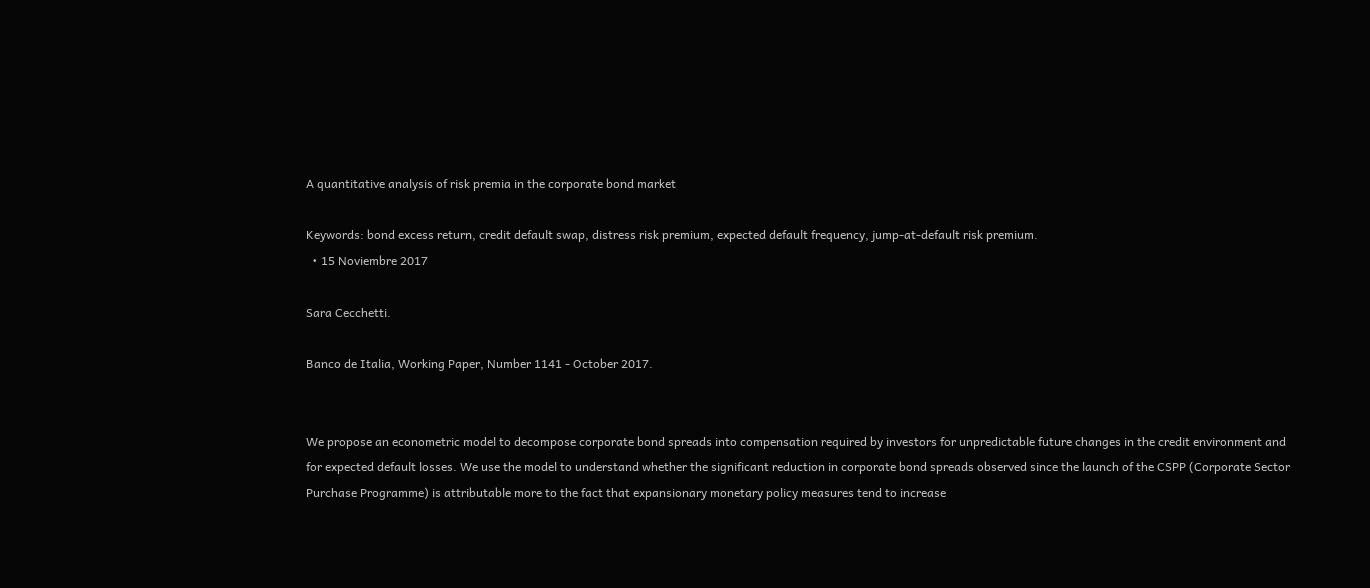A quantitative analysis of risk premia in the corporate bond market

Keywords: bond excess return, credit default swap, distress risk premium, expected default frequency, jump-at-default risk premium.
  • 15 Noviembre 2017

Sara Cecchetti.

Banco de Italia, Working Paper, Number 1141 - October 2017.


We propose an econometric model to decompose corporate bond spreads into compensation required by investors for unpredictable future changes in the credit environment and for expected default losses. We use the model to understand whether the significant reduction in corporate bond spreads observed since the launch of the CSPP (Corporate Sector Purchase Programme) is attributable more to the fact that expansionary monetary policy measures tend to increase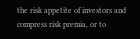the risk appetite of investors and compress risk premia, or to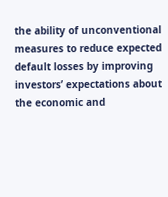the ability of unconventional measures to reduce expected default losses by improving investors’ expectations about the economic and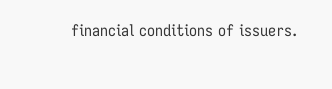financial conditions of issuers.